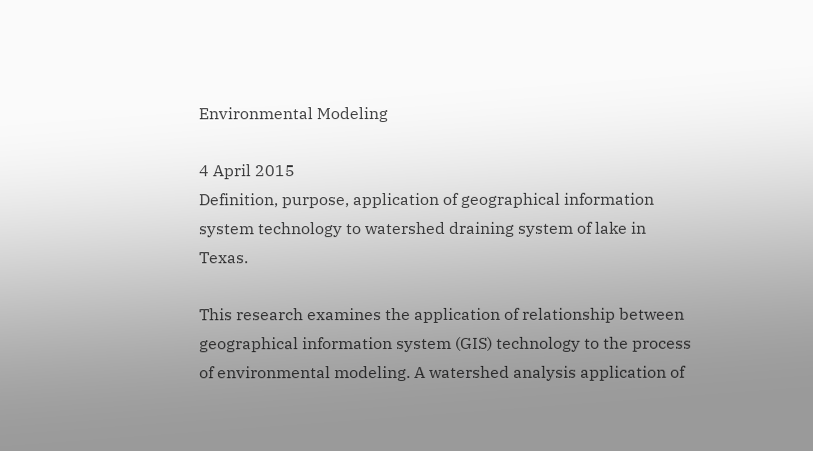Environmental Modeling

4 April 2015
Definition, purpose, application of geographical information system technology to watershed draining system of lake in Texas.

This research examines the application of relationship between geographical information system (GIS) technology to the process of environmental modeling. A watershed analysis application of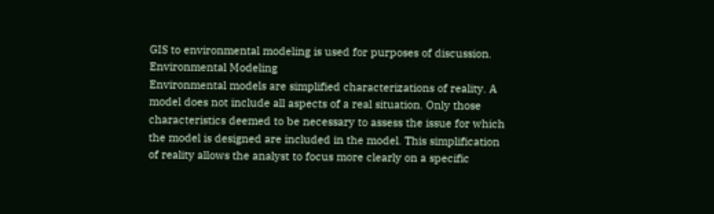GIS to environmental modeling is used for purposes of discussion.
Environmental Modeling
Environmental models are simplified characterizations of reality. A model does not include all aspects of a real situation. Only those characteristics deemed to be necessary to assess the issue for which the model is designed are included in the model. This simplification of reality allows the analyst to focus more clearly on a specific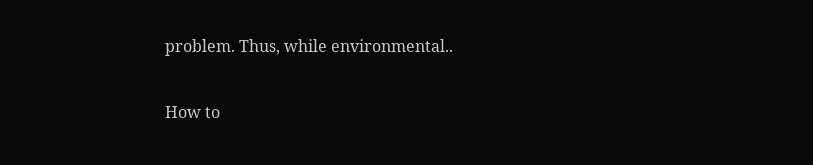problem. Thus, while environmental..

How to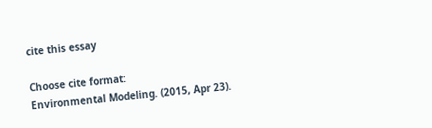cite this essay

Choose cite format:
Environmental Modeling. (2015, Apr 23).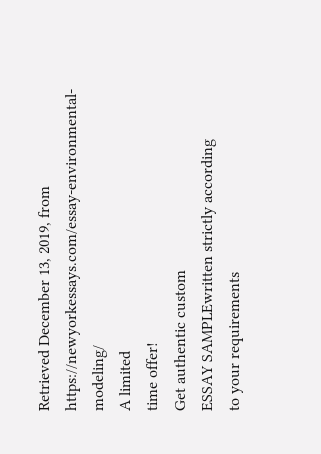Retrieved December 13, 2019, from https://newyorkessays.com/essay-environmental-modeling/
A limited
time offer!
Get authentic custom
ESSAY SAMPLEwritten strictly according
to your requirements